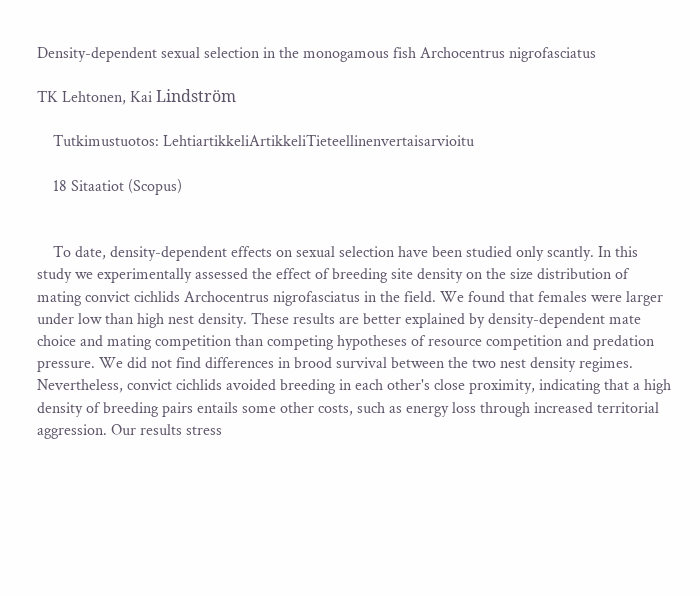Density-dependent sexual selection in the monogamous fish Archocentrus nigrofasciatus

TK Lehtonen, Kai Lindström

    Tutkimustuotos: LehtiartikkeliArtikkeliTieteellinenvertaisarvioitu

    18 Sitaatiot (Scopus)


    To date, density-dependent effects on sexual selection have been studied only scantly. In this study we experimentally assessed the effect of breeding site density on the size distribution of mating convict cichlids Archocentrus nigrofasciatus in the field. We found that females were larger under low than high nest density. These results are better explained by density-dependent mate choice and mating competition than competing hypotheses of resource competition and predation pressure. We did not find differences in brood survival between the two nest density regimes. Nevertheless, convict cichlids avoided breeding in each other's close proximity, indicating that a high density of breeding pairs entails some other costs, such as energy loss through increased territorial aggression. Our results stress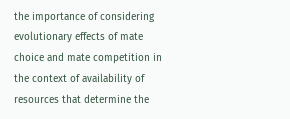the importance of considering evolutionary effects of mate choice and mate competition in the context of availability of resources that determine the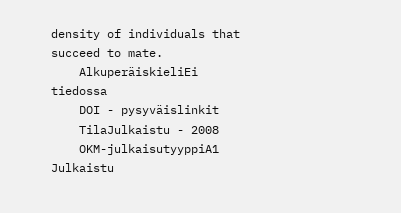density of individuals that succeed to mate.
    AlkuperäiskieliEi tiedossa
    DOI - pysyväislinkit
    TilaJulkaistu - 2008
    OKM-julkaisutyyppiA1 Julkaistu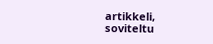artikkeli, soviteltu